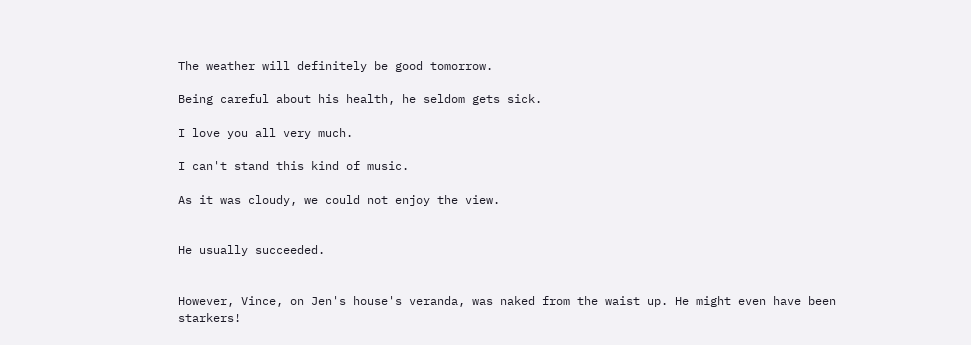The weather will definitely be good tomorrow.

Being careful about his health, he seldom gets sick.

I love you all very much.

I can't stand this kind of music.

As it was cloudy, we could not enjoy the view.


He usually succeeded.


However, Vince, on Jen's house's veranda, was naked from the waist up. He might even have been starkers!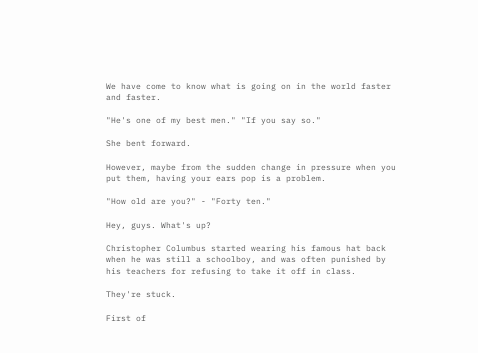We have come to know what is going on in the world faster and faster.

"He's one of my best men." "If you say so."

She bent forward.

However, maybe from the sudden change in pressure when you put them, having your ears pop is a problem.

"How old are you?" - "Forty ten."

Hey, guys. What's up?

Christopher Columbus started wearing his famous hat back when he was still a schoolboy, and was often punished by his teachers for refusing to take it off in class.

They're stuck.

First of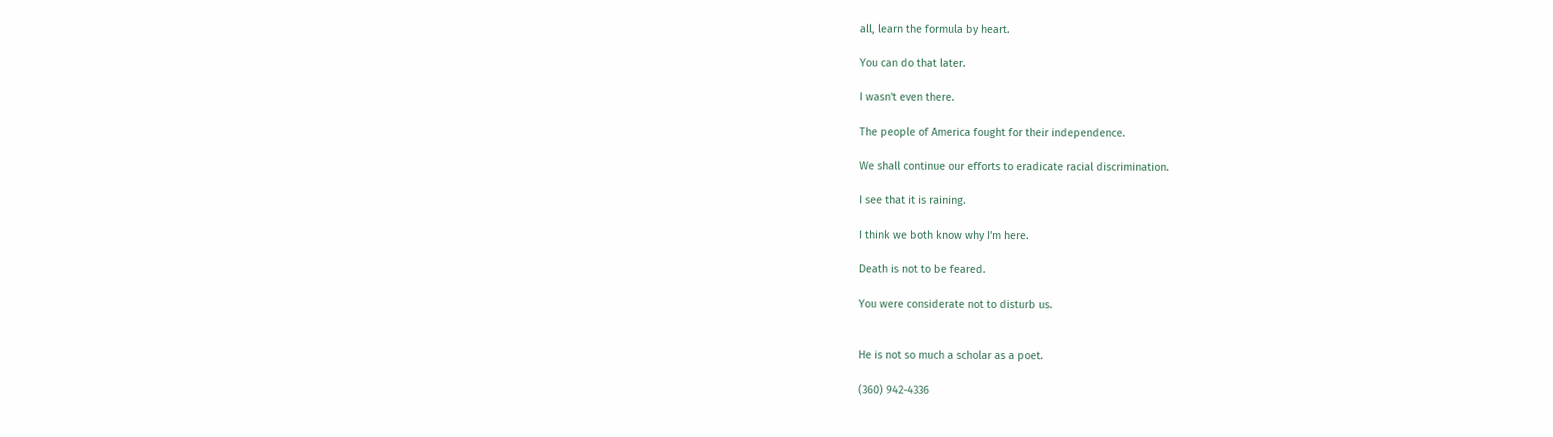all, learn the formula by heart.

You can do that later.

I wasn't even there.

The people of America fought for their independence.

We shall continue our efforts to eradicate racial discrimination.

I see that it is raining.

I think we both know why I'm here.

Death is not to be feared.

You were considerate not to disturb us.


He is not so much a scholar as a poet.

(360) 942-4336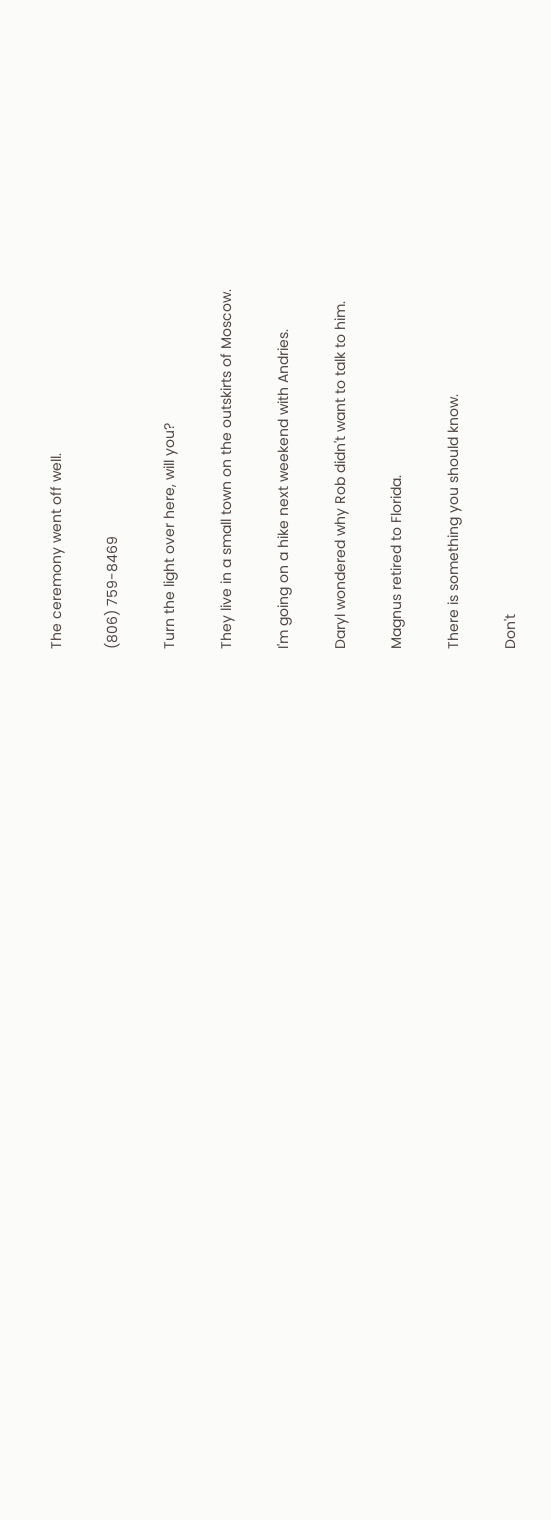The ceremony went off well.

(806) 759-8469

Turn the light over here, will you?

They live in a small town on the outskirts of Moscow.

I'm going on a hike next weekend with Andries.

Daryl wondered why Rob didn't want to talk to him.

Magnus retired to Florida.

There is something you should know.

Don't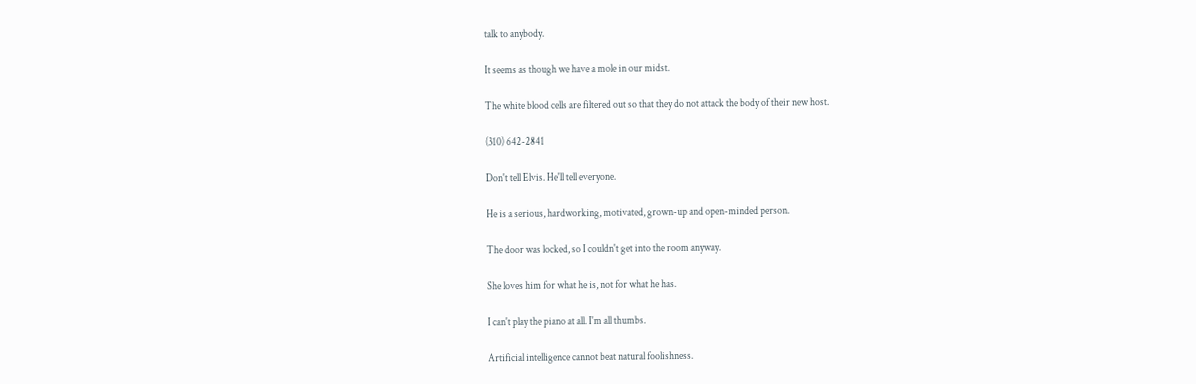talk to anybody.

It seems as though we have a mole in our midst.

The white blood cells are filtered out so that they do not attack the body of their new host.

(310) 642-2841

Don't tell Elvis. He'll tell everyone.

He is a serious, hardworking, motivated, grown-up and open-minded person.

The door was locked, so I couldn't get into the room anyway.

She loves him for what he is, not for what he has.

I can't play the piano at all. I'm all thumbs.

Artificial intelligence cannot beat natural foolishness.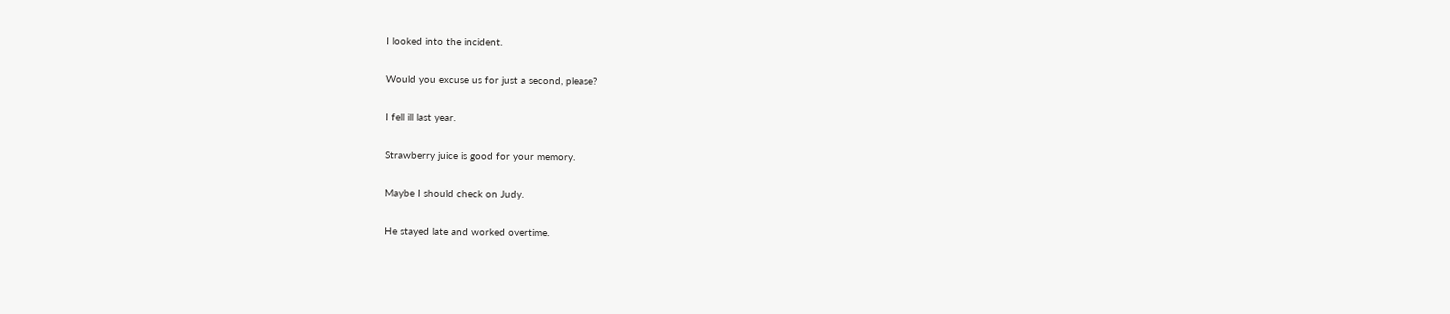I looked into the incident.

Would you excuse us for just a second, please?

I fell ill last year.

Strawberry juice is good for your memory.

Maybe I should check on Judy.

He stayed late and worked overtime.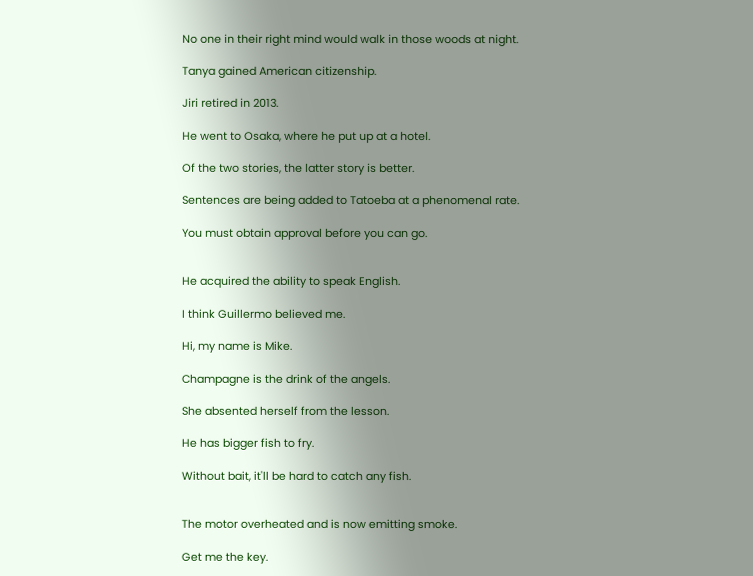No one in their right mind would walk in those woods at night.

Tanya gained American citizenship.

Jiri retired in 2013.

He went to Osaka, where he put up at a hotel.

Of the two stories, the latter story is better.

Sentences are being added to Tatoeba at a phenomenal rate.

You must obtain approval before you can go.


He acquired the ability to speak English.

I think Guillermo believed me.

Hi, my name is Mike.

Champagne is the drink of the angels.

She absented herself from the lesson.

He has bigger fish to fry.

Without bait, it'll be hard to catch any fish.


The motor overheated and is now emitting smoke.

Get me the key.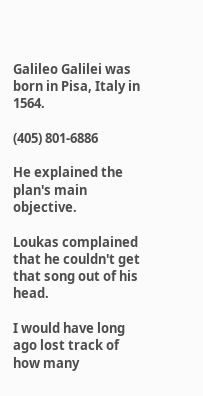Galileo Galilei was born in Pisa, Italy in 1564.

(405) 801-6886

He explained the plan's main objective.

Loukas complained that he couldn't get that song out of his head.

I would have long ago lost track of how many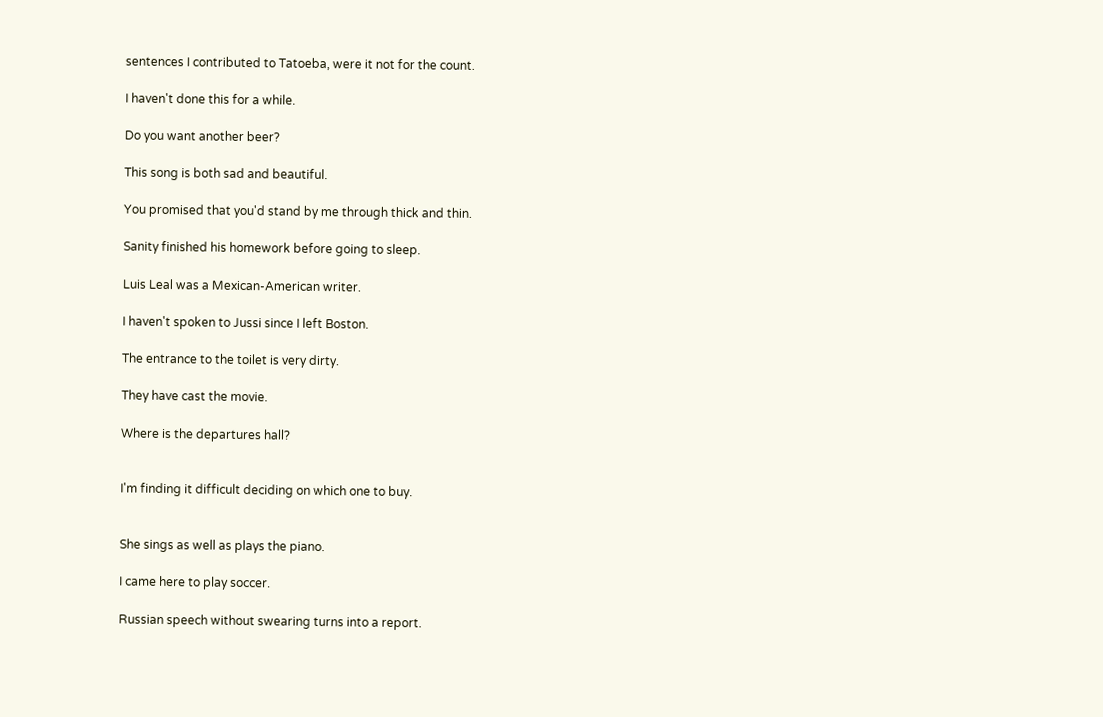sentences I contributed to Tatoeba, were it not for the count.

I haven't done this for a while.

Do you want another beer?

This song is both sad and beautiful.

You promised that you'd stand by me through thick and thin.

Sanity finished his homework before going to sleep.

Luis Leal was a Mexican-American writer.

I haven't spoken to Jussi since I left Boston.

The entrance to the toilet is very dirty.

They have cast the movie.

Where is the departures hall?


I'm finding it difficult deciding on which one to buy.


She sings as well as plays the piano.

I came here to play soccer.

Russian speech without swearing turns into a report.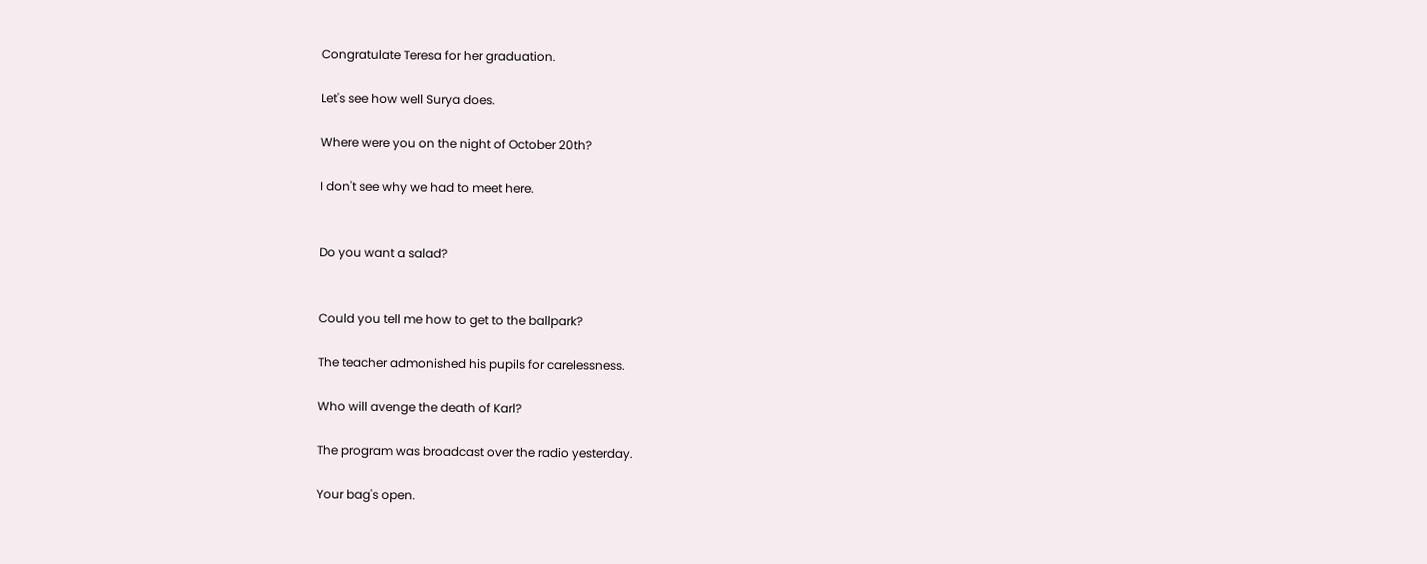Congratulate Teresa for her graduation.

Let's see how well Surya does.

Where were you on the night of October 20th?

I don't see why we had to meet here.


Do you want a salad?


Could you tell me how to get to the ballpark?

The teacher admonished his pupils for carelessness.

Who will avenge the death of Karl?

The program was broadcast over the radio yesterday.

Your bag's open.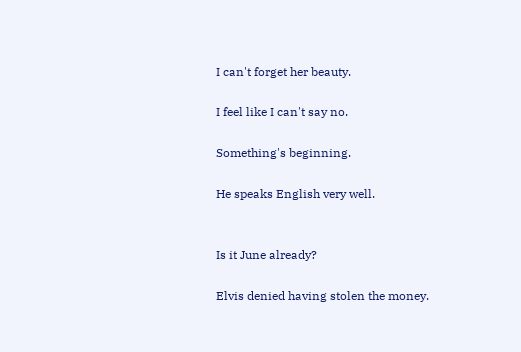I can't forget her beauty.

I feel like I can't say no.

Something's beginning.

He speaks English very well.


Is it June already?

Elvis denied having stolen the money.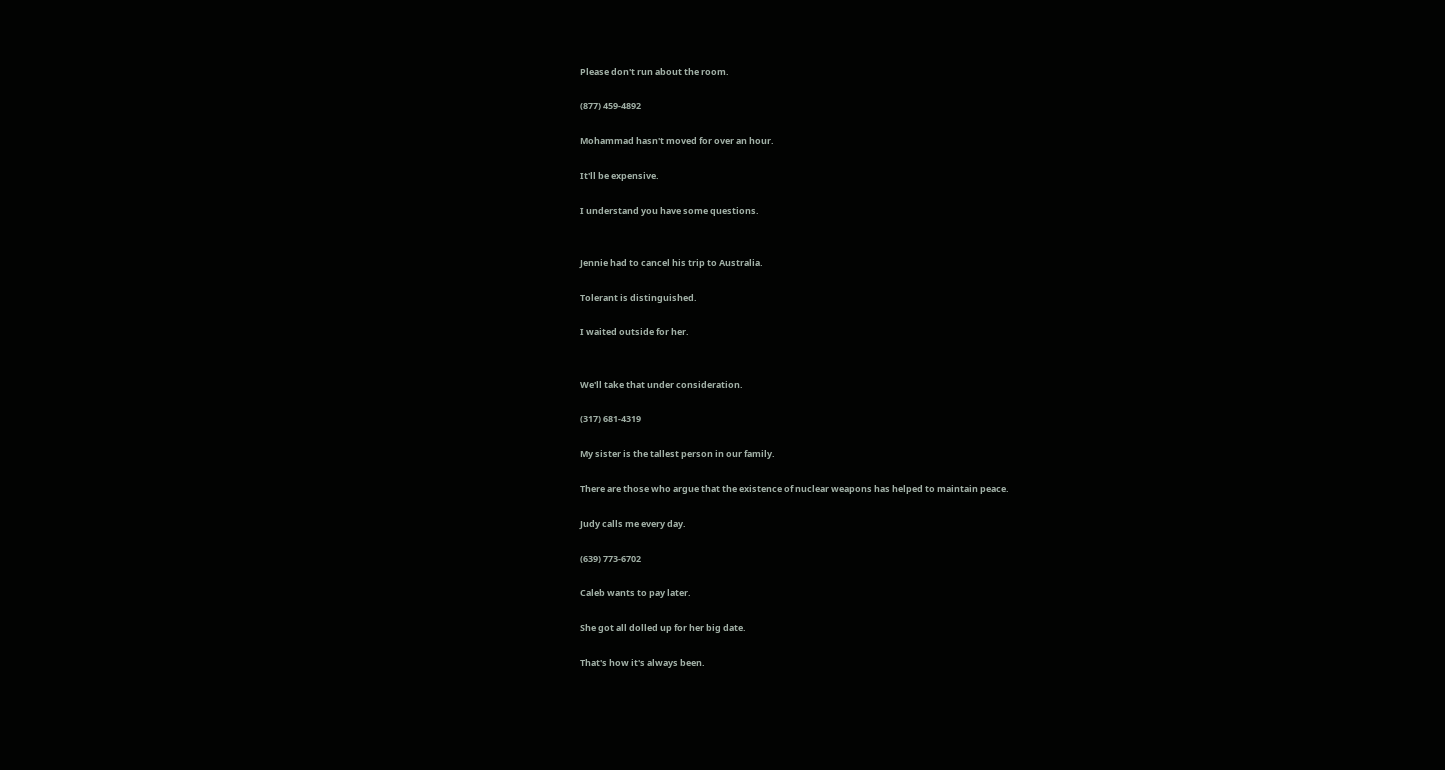Please don't run about the room.

(877) 459-4892

Mohammad hasn't moved for over an hour.

It'll be expensive.

I understand you have some questions.


Jennie had to cancel his trip to Australia.

Tolerant is distinguished.

I waited outside for her.


We'll take that under consideration.

(317) 681-4319

My sister is the tallest person in our family.

There are those who argue that the existence of nuclear weapons has helped to maintain peace.

Judy calls me every day.

(639) 773-6702

Caleb wants to pay later.

She got all dolled up for her big date.

That's how it's always been.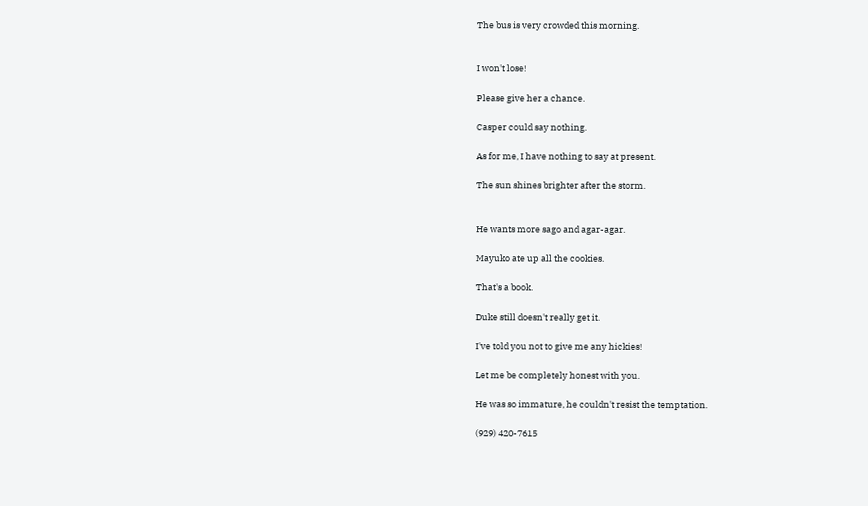The bus is very crowded this morning.


I won't lose!

Please give her a chance.

Casper could say nothing.

As for me, I have nothing to say at present.

The sun shines brighter after the storm.


He wants more sago and agar-agar.

Mayuko ate up all the cookies.

That's a book.

Duke still doesn't really get it.

I've told you not to give me any hickies!

Let me be completely honest with you.

He was so immature, he couldn't resist the temptation.

(929) 420-7615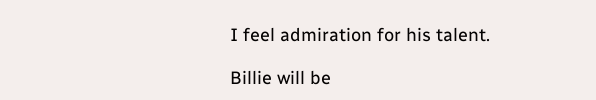I feel admiration for his talent.

Billie will be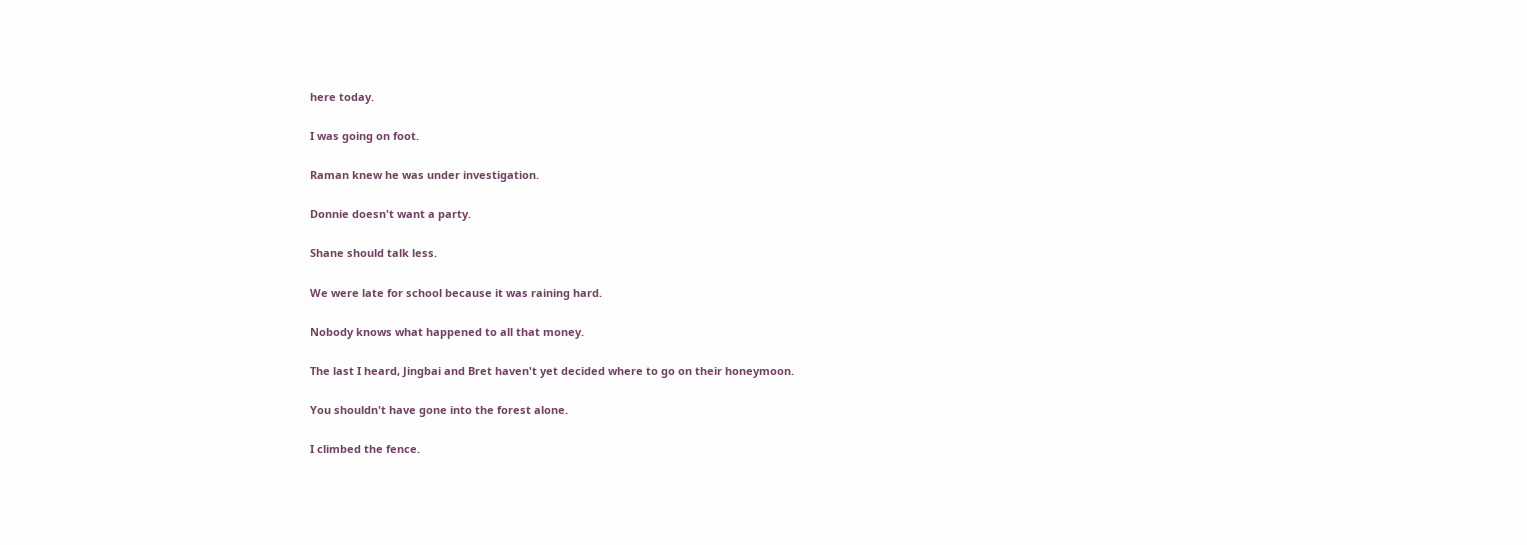here today.

I was going on foot.

Raman knew he was under investigation.

Donnie doesn't want a party.

Shane should talk less.

We were late for school because it was raining hard.

Nobody knows what happened to all that money.

The last I heard, Jingbai and Bret haven't yet decided where to go on their honeymoon.

You shouldn't have gone into the forest alone.

I climbed the fence.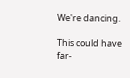We're dancing.

This could have far-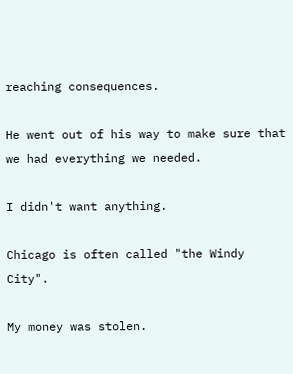reaching consequences.

He went out of his way to make sure that we had everything we needed.

I didn't want anything.

Chicago is often called "the Windy City".

My money was stolen.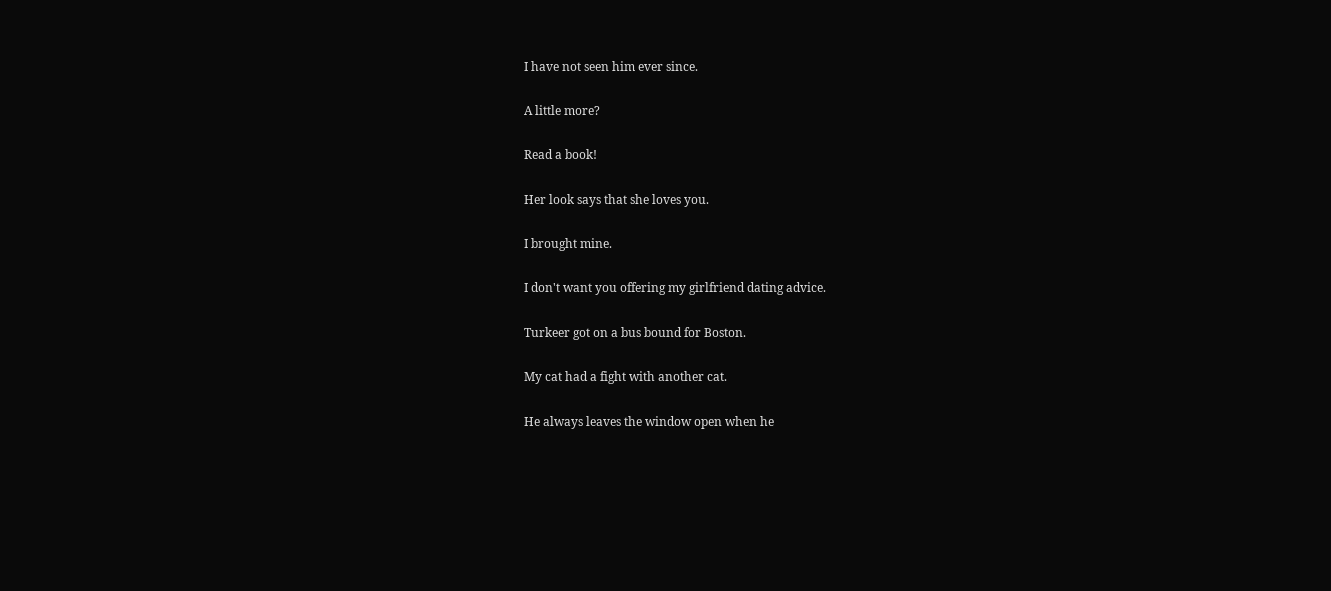I have not seen him ever since.

A little more?

Read a book!

Her look says that she loves you.

I brought mine.

I don't want you offering my girlfriend dating advice.

Turkeer got on a bus bound for Boston.

My cat had a fight with another cat.

He always leaves the window open when he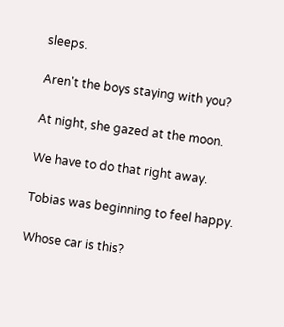sleeps.

Aren't the boys staying with you?

At night, she gazed at the moon.

We have to do that right away.

Tobias was beginning to feel happy.

Whose car is this?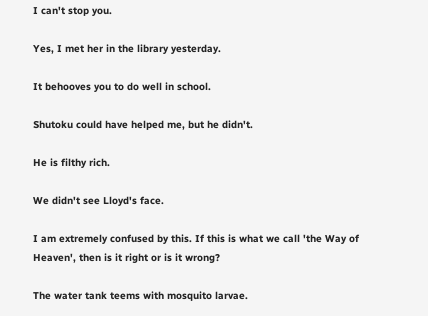I can't stop you.

Yes, I met her in the library yesterday.

It behooves you to do well in school.

Shutoku could have helped me, but he didn't.

He is filthy rich.

We didn't see Lloyd's face.

I am extremely confused by this. If this is what we call 'the Way of Heaven', then is it right or is it wrong?

The water tank teems with mosquito larvae.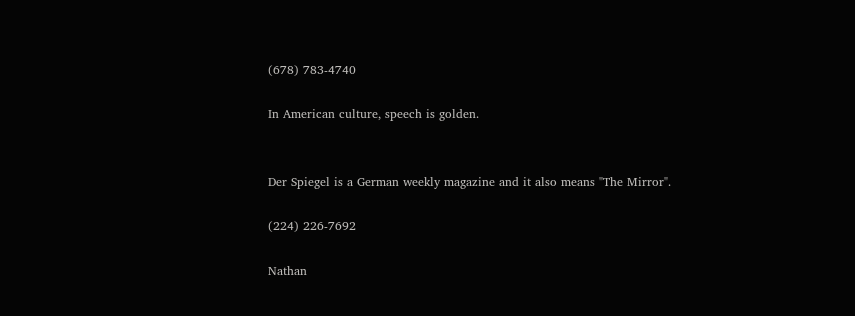(678) 783-4740

In American culture, speech is golden.


Der Spiegel is a German weekly magazine and it also means "The Mirror".

(224) 226-7692

Nathan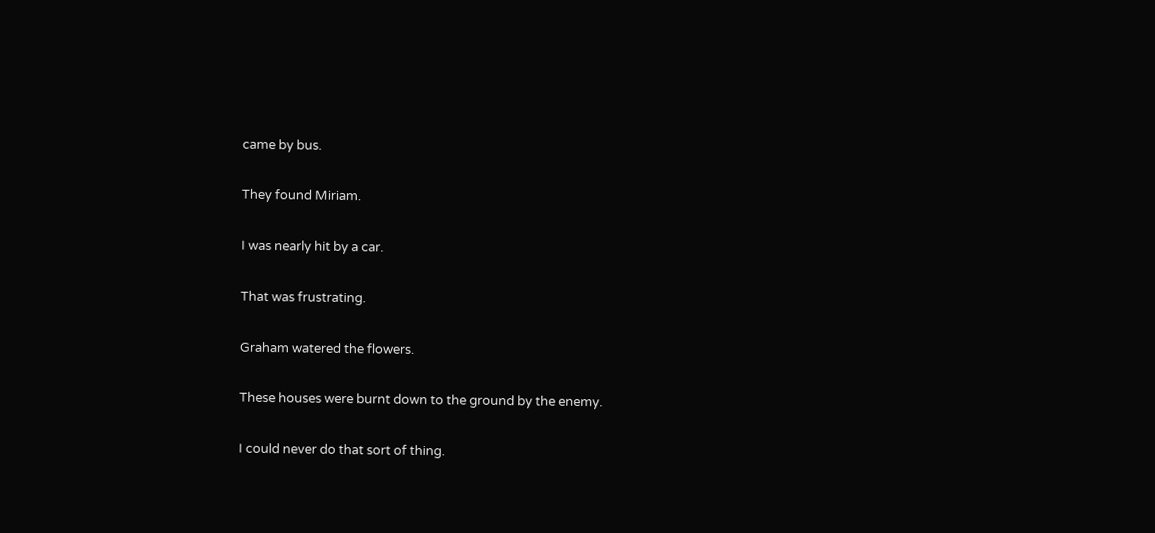came by bus.

They found Miriam.

I was nearly hit by a car.

That was frustrating.

Graham watered the flowers.

These houses were burnt down to the ground by the enemy.

I could never do that sort of thing.